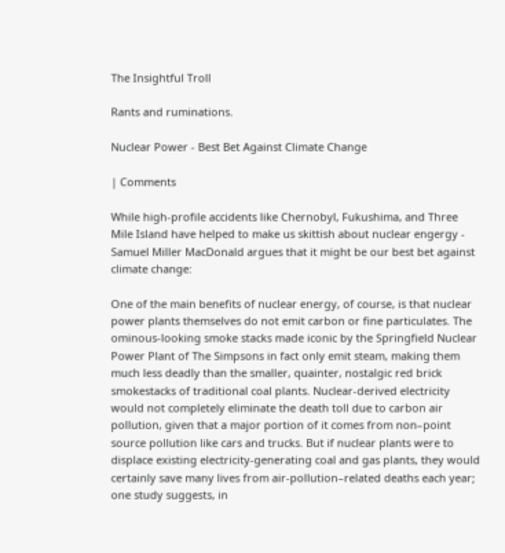The Insightful Troll

Rants and ruminations.

Nuclear Power - Best Bet Against Climate Change

| Comments

While high-profile accidents like Chernobyl, Fukushima, and Three Mile Island have helped to make us skittish about nuclear engergy - Samuel Miller MacDonald argues that it might be our best bet against climate change:

One of the main benefits of nuclear energy, of course, is that nuclear power plants themselves do not emit carbon or fine particulates. The ominous-looking smoke stacks made iconic by the Springfield Nuclear Power Plant of The Simpsons in fact only emit steam, making them much less deadly than the smaller, quainter, nostalgic red brick smokestacks of traditional coal plants. Nuclear-derived electricity would not completely eliminate the death toll due to carbon air pollution, given that a major portion of it comes from non–point source pollution like cars and trucks. But if nuclear plants were to displace existing electricity-generating coal and gas plants, they would certainly save many lives from air-pollution–related deaths each year; one study suggests, in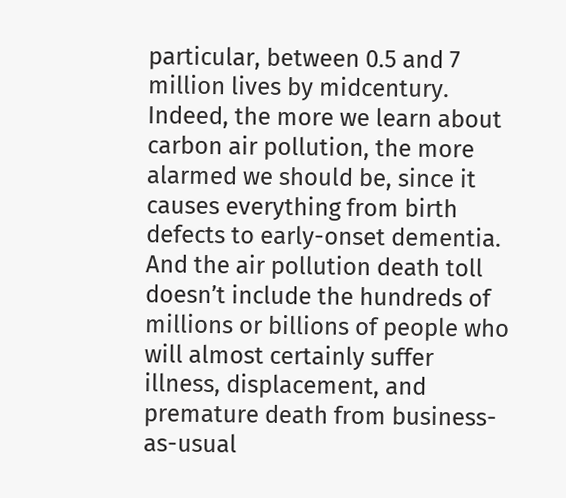particular, between 0.5 and 7 million lives by midcentury. Indeed, the more we learn about carbon air pollution, the more alarmed we should be, since it causes everything from birth defects to early-onset dementia. And the air pollution death toll doesn’t include the hundreds of millions or billions of people who will almost certainly suffer illness, displacement, and premature death from business-as-usual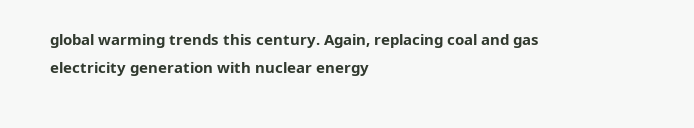global warming trends this century. Again, replacing coal and gas electricity generation with nuclear energy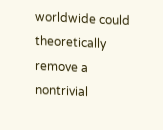worldwide could theoretically remove a nontrivial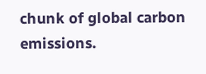chunk of global carbon emissions.